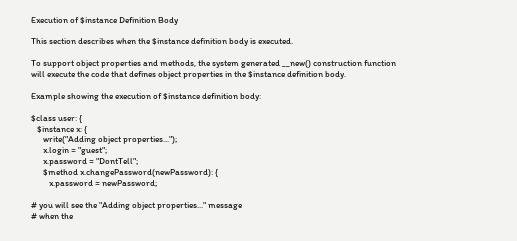Execution of $instance Definition Body

This section describes when the $instance definition body is executed.

To support object properties and methods, the system generated __new() construction function will execute the code that defines object properties in the $instance definition body.

Example showing the execution of $instance definition body:

$class user: {
   $instance x: {
      write("Adding object properties...");
      x.login = "guest";
      x.password = "DontTell";
      $method x.changePassword(newPassword): {
         x.password = newPassword;

# you will see the "Adding object properties..." message
# when the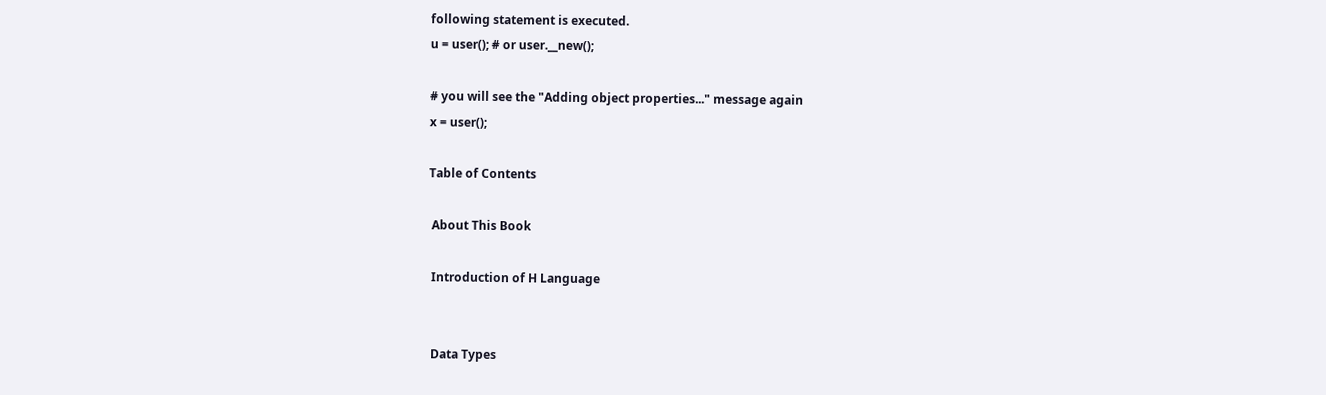following statement is executed.
u = user(); # or user.__new();

# you will see the "Adding object properties..." message again
x = user();

Table of Contents

 About This Book

 Introduction of H Language


 Data Types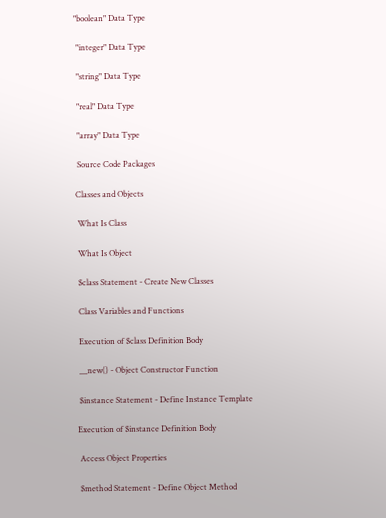"boolean" Data Type

 "integer" Data Type

 "string" Data Type

 "real" Data Type

 "array" Data Type

 Source Code Packages

Classes and Objects

 What Is Class

 What Is Object

 $class Statement - Create New Classes

 Class Variables and Functions

 Execution of $class Definition Body

 __new() - Object Constructor Function

 $instance Statement - Define Instance Template

Execution of $instance Definition Body

 Access Object Properties

 $method Statement - Define Object Method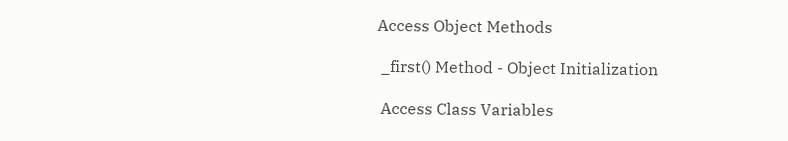Access Object Methods

 _first() Method - Object Initialization

 Access Class Variables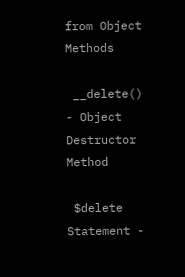from Object Methods

 __delete() - Object Destructor Method

 $delete Statement -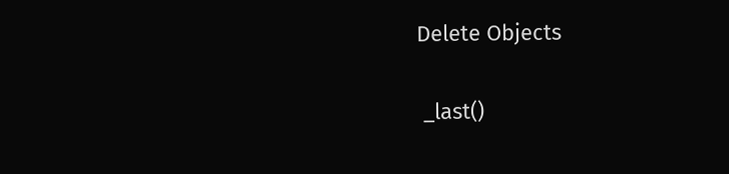Delete Objects

 _last()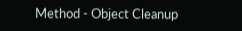Method - Object Cleanup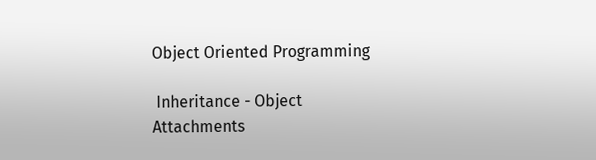Object Oriented Programming

 Inheritance - Object Attachments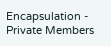Encapsulation - Private Members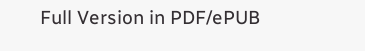Full Version in PDF/ePUB